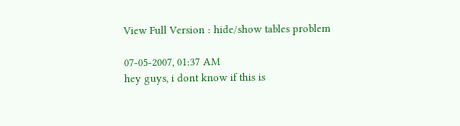View Full Version : hide/show tables problem

07-05-2007, 01:37 AM
hey guys, i dont know if this is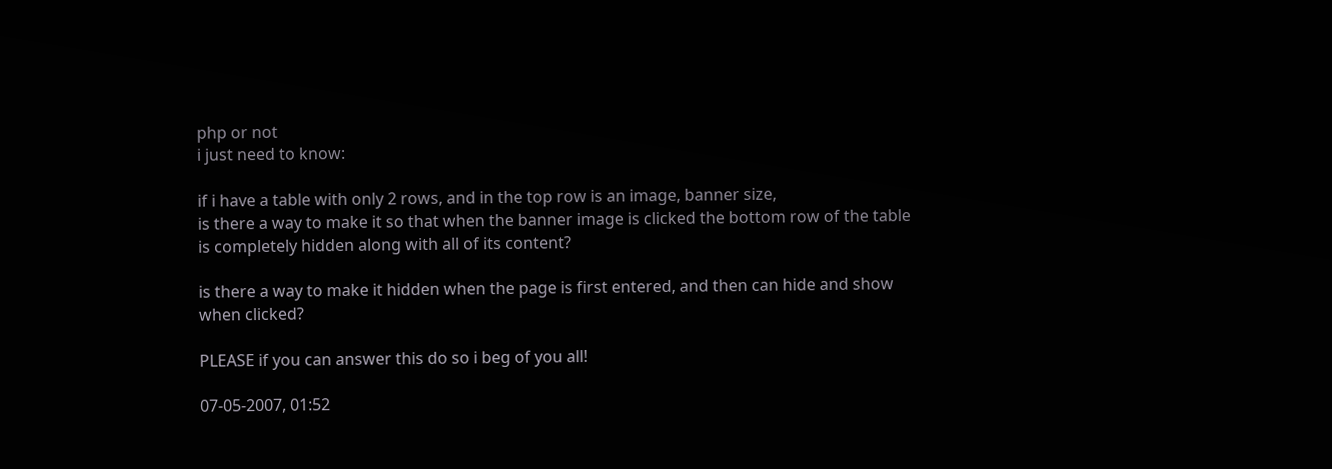php or not
i just need to know:

if i have a table with only 2 rows, and in the top row is an image, banner size,
is there a way to make it so that when the banner image is clicked the bottom row of the table is completely hidden along with all of its content?

is there a way to make it hidden when the page is first entered, and then can hide and show when clicked?

PLEASE if you can answer this do so i beg of you all!

07-05-2007, 01:52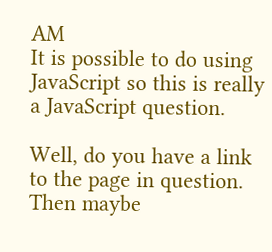AM
It is possible to do using JavaScript so this is really a JavaScript question.

Well, do you have a link to the page in question. Then maybe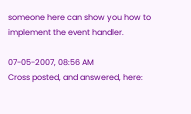someone here can show you how to implement the event handler.

07-05-2007, 08:56 AM
Cross posted, and answered, here: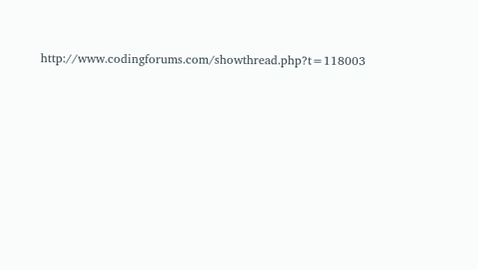http://www.codingforums.com/showthread.php?t=118003